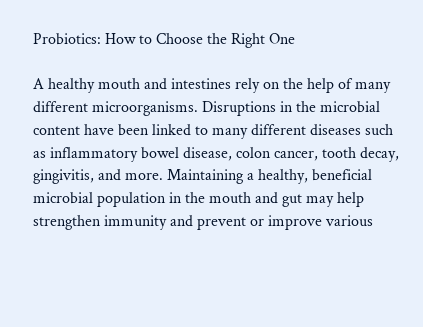Probiotics: How to Choose the Right One

A healthy mouth and intestines rely on the help of many different microorganisms. Disruptions in the microbial content have been linked to many different diseases such as inflammatory bowel disease, colon cancer, tooth decay, gingivitis, and more. Maintaining a healthy, beneficial microbial population in the mouth and gut may help strengthen immunity and prevent or improve various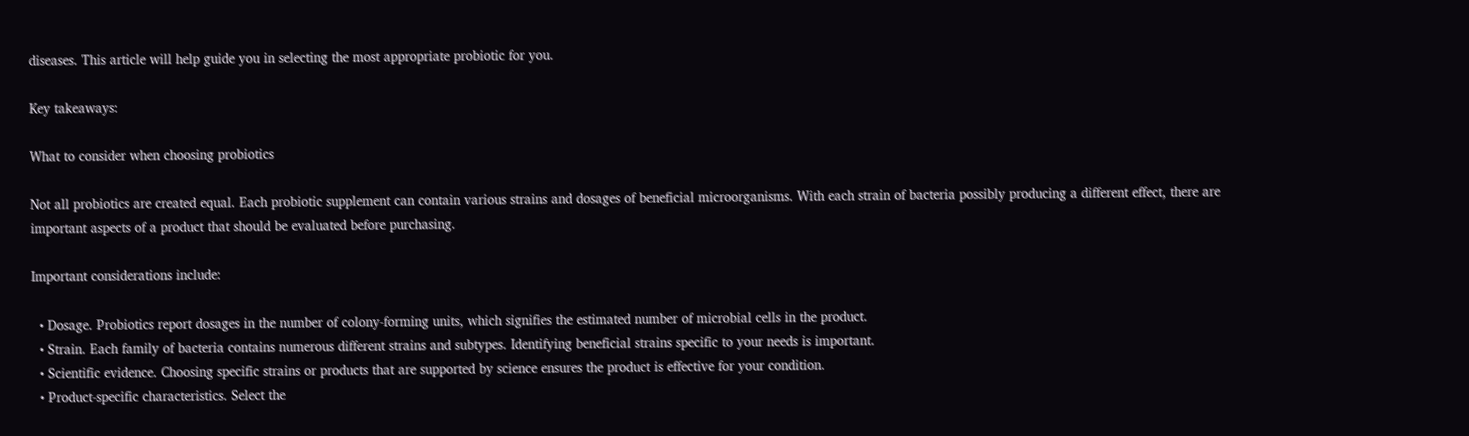diseases. This article will help guide you in selecting the most appropriate probiotic for you.

Key takeaways:

What to consider when choosing probiotics

Not all probiotics are created equal. Each probiotic supplement can contain various strains and dosages of beneficial microorganisms. With each strain of bacteria possibly producing a different effect, there are important aspects of a product that should be evaluated before purchasing.

Important considerations include:

  • Dosage. Probiotics report dosages in the number of colony-forming units, which signifies the estimated number of microbial cells in the product.
  • Strain. Each family of bacteria contains numerous different strains and subtypes. Identifying beneficial strains specific to your needs is important.
  • Scientific evidence. Choosing specific strains or products that are supported by science ensures the product is effective for your condition.
  • Product-specific characteristics. Select the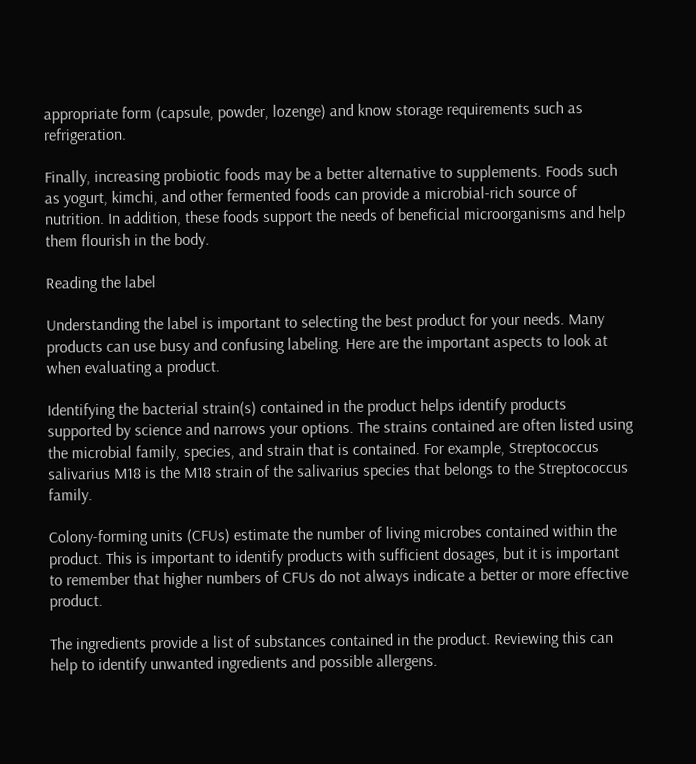appropriate form (capsule, powder, lozenge) and know storage requirements such as refrigeration.

Finally, increasing probiotic foods may be a better alternative to supplements. Foods such as yogurt, kimchi, and other fermented foods can provide a microbial-rich source of nutrition. In addition, these foods support the needs of beneficial microorganisms and help them flourish in the body.

Reading the label

Understanding the label is important to selecting the best product for your needs. Many products can use busy and confusing labeling. Here are the important aspects to look at when evaluating a product.

Identifying the bacterial strain(s) contained in the product helps identify products supported by science and narrows your options. The strains contained are often listed using the microbial family, species, and strain that is contained. For example, Streptococcus salivarius M18 is the M18 strain of the salivarius species that belongs to the Streptococcus family.

Colony-forming units (CFUs) estimate the number of living microbes contained within the product. This is important to identify products with sufficient dosages, but it is important to remember that higher numbers of CFUs do not always indicate a better or more effective product.

The ingredients provide a list of substances contained in the product. Reviewing this can help to identify unwanted ingredients and possible allergens.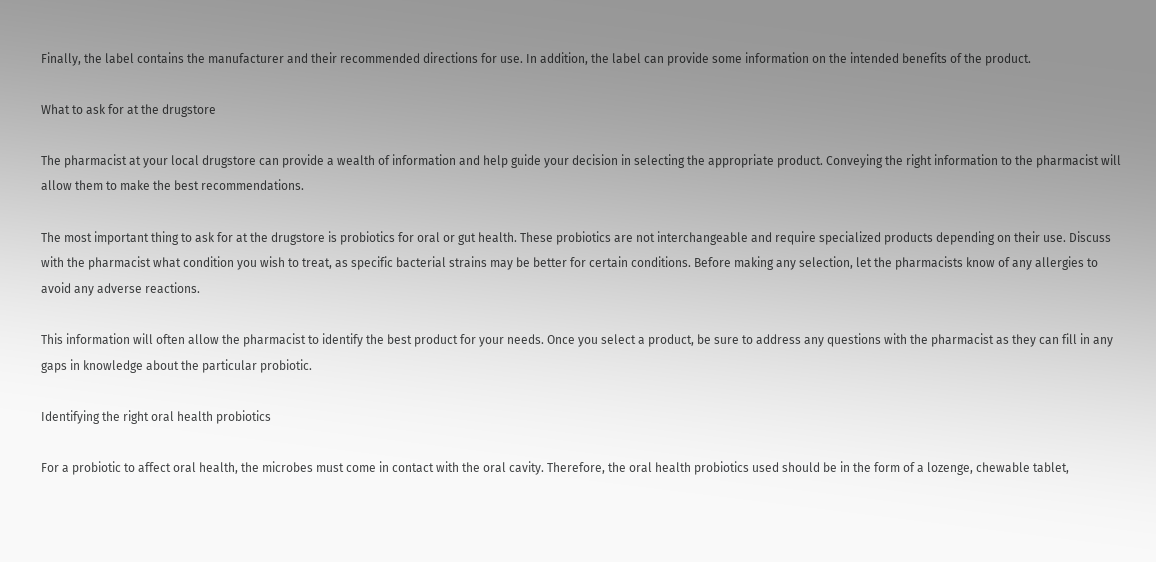Finally, the label contains the manufacturer and their recommended directions for use. In addition, the label can provide some information on the intended benefits of the product.

What to ask for at the drugstore

The pharmacist at your local drugstore can provide a wealth of information and help guide your decision in selecting the appropriate product. Conveying the right information to the pharmacist will allow them to make the best recommendations.

The most important thing to ask for at the drugstore is probiotics for oral or gut health. These probiotics are not interchangeable and require specialized products depending on their use. Discuss with the pharmacist what condition you wish to treat, as specific bacterial strains may be better for certain conditions. Before making any selection, let the pharmacists know of any allergies to avoid any adverse reactions.

This information will often allow the pharmacist to identify the best product for your needs. Once you select a product, be sure to address any questions with the pharmacist as they can fill in any gaps in knowledge about the particular probiotic.

Identifying the right oral health probiotics

For a probiotic to affect oral health, the microbes must come in contact with the oral cavity. Therefore, the oral health probiotics used should be in the form of a lozenge, chewable tablet,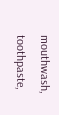mouthwash, toothpaste,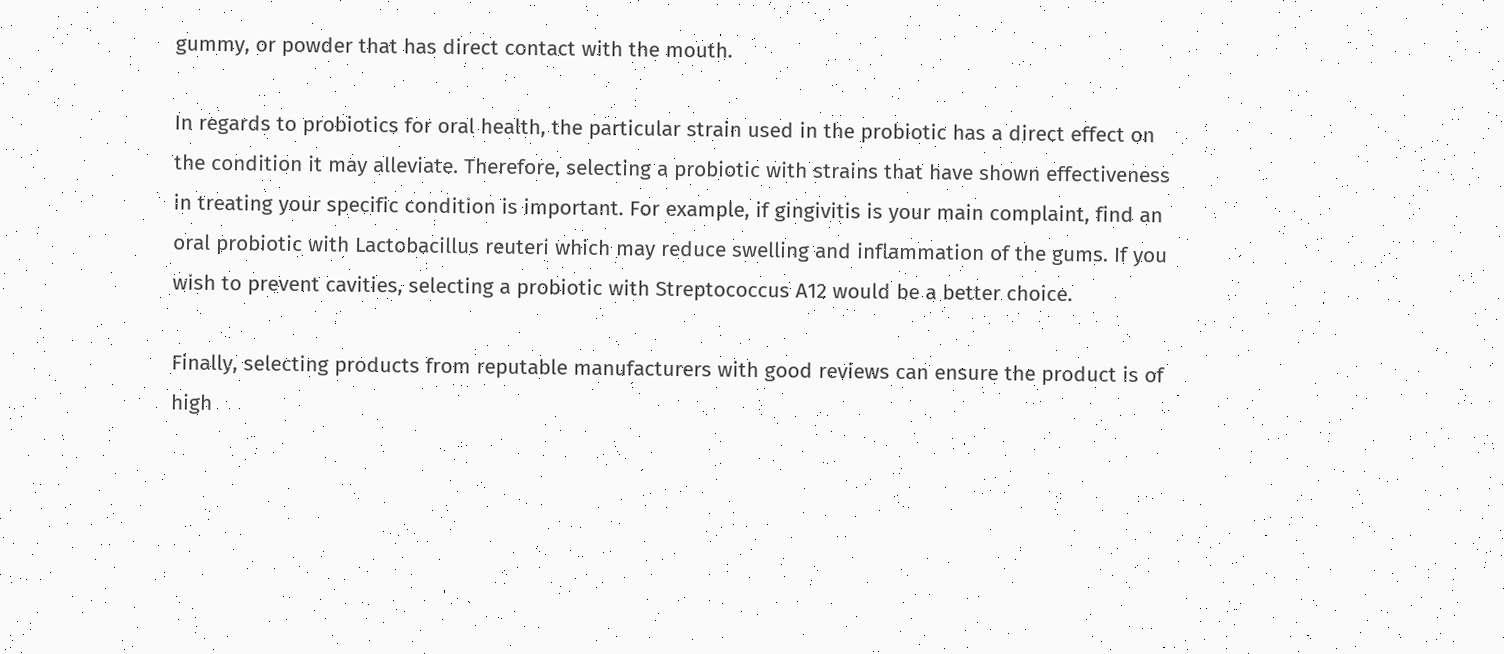gummy, or powder that has direct contact with the mouth.

In regards to probiotics for oral health, the particular strain used in the probiotic has a direct effect on the condition it may alleviate. Therefore, selecting a probiotic with strains that have shown effectiveness in treating your specific condition is important. For example, if gingivitis is your main complaint, find an oral probiotic with Lactobacillus reuteri which may reduce swelling and inflammation of the gums. If you wish to prevent cavities, selecting a probiotic with Streptococcus A12 would be a better choice.

Finally, selecting products from reputable manufacturers with good reviews can ensure the product is of high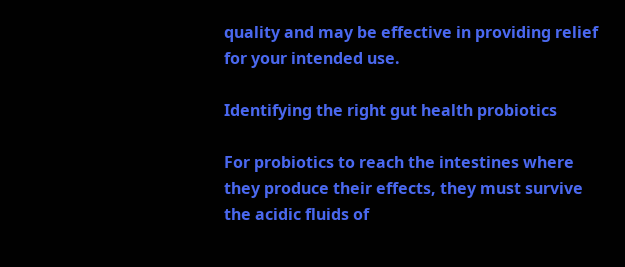quality and may be effective in providing relief for your intended use.

Identifying the right gut health probiotics

For probiotics to reach the intestines where they produce their effects, they must survive the acidic fluids of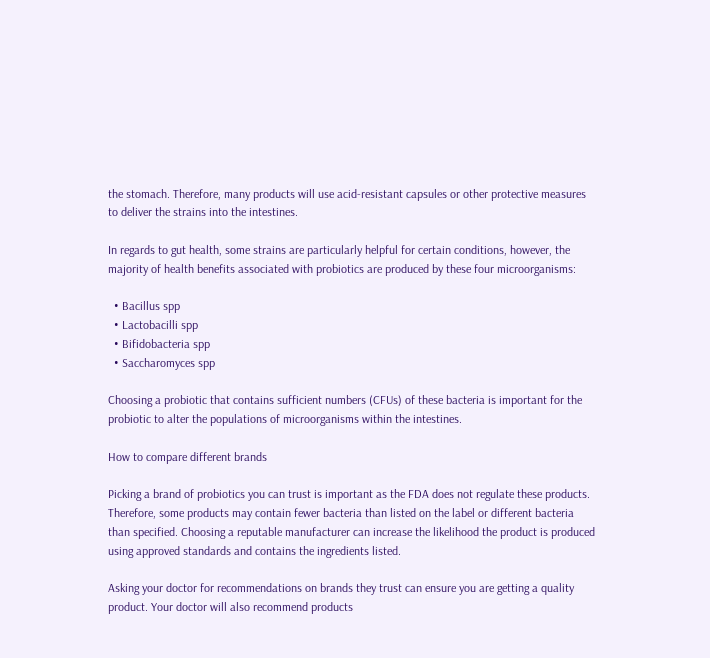the stomach. Therefore, many products will use acid-resistant capsules or other protective measures to deliver the strains into the intestines.

In regards to gut health, some strains are particularly helpful for certain conditions, however, the majority of health benefits associated with probiotics are produced by these four microorganisms:

  • Bacillus spp
  • Lactobacilli spp
  • Bifidobacteria spp
  • Saccharomyces spp

Choosing a probiotic that contains sufficient numbers (CFUs) of these bacteria is important for the probiotic to alter the populations of microorganisms within the intestines.

How to compare different brands

Picking a brand of probiotics you can trust is important as the FDA does not regulate these products. Therefore, some products may contain fewer bacteria than listed on the label or different bacteria than specified. Choosing a reputable manufacturer can increase the likelihood the product is produced using approved standards and contains the ingredients listed.

Asking your doctor for recommendations on brands they trust can ensure you are getting a quality product. Your doctor will also recommend products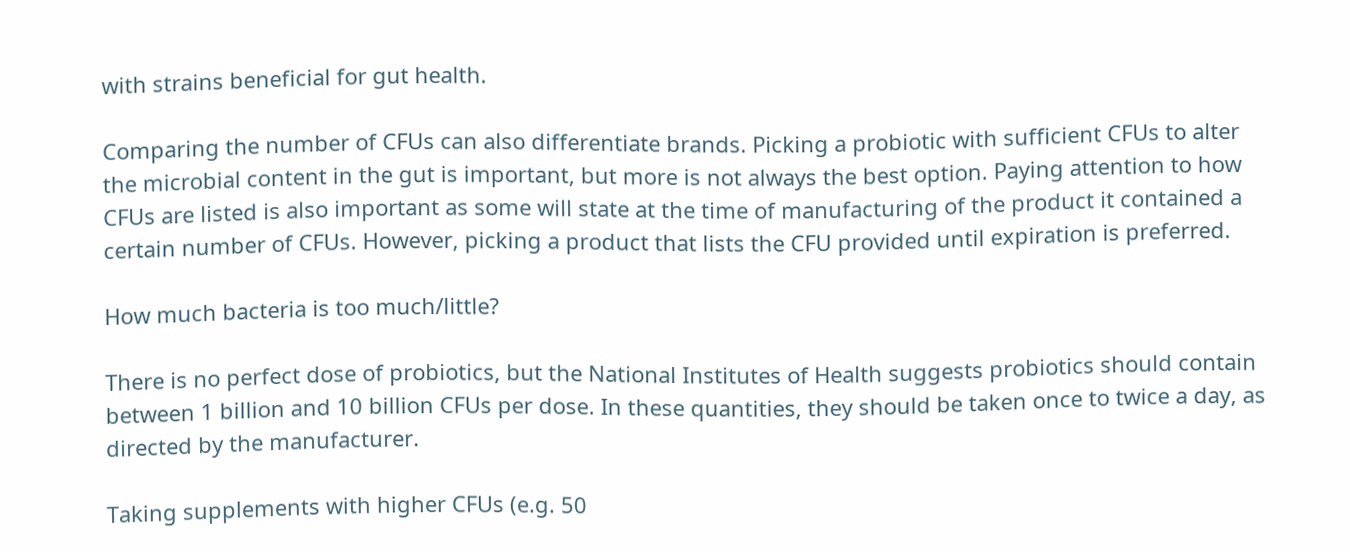with strains beneficial for gut health.

Comparing the number of CFUs can also differentiate brands. Picking a probiotic with sufficient CFUs to alter the microbial content in the gut is important, but more is not always the best option. Paying attention to how CFUs are listed is also important as some will state at the time of manufacturing of the product it contained a certain number of CFUs. However, picking a product that lists the CFU provided until expiration is preferred.

How much bacteria is too much/little?

There is no perfect dose of probiotics, but the National Institutes of Health suggests probiotics should contain between 1 billion and 10 billion CFUs per dose. In these quantities, they should be taken once to twice a day, as directed by the manufacturer.

Taking supplements with higher CFUs (e.g. 50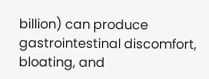billion) can produce gastrointestinal discomfort, bloating, and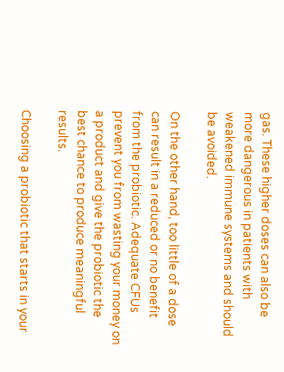gas. These higher doses can also be more dangerous in patients with weakened immune systems and should be avoided.

On the other hand, too little of a dose can result in a reduced or no benefit from the probiotic. Adequate CFUs prevent you from wasting your money on a product and give the probiotic the best chance to produce meaningful results.

Choosing a probiotic that starts in your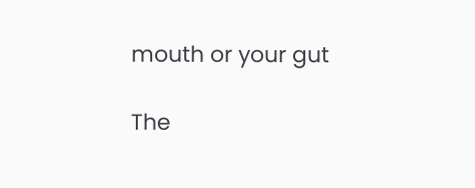mouth or your gut

The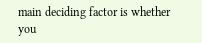main deciding factor is whether you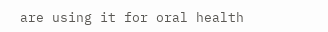are using it for oral health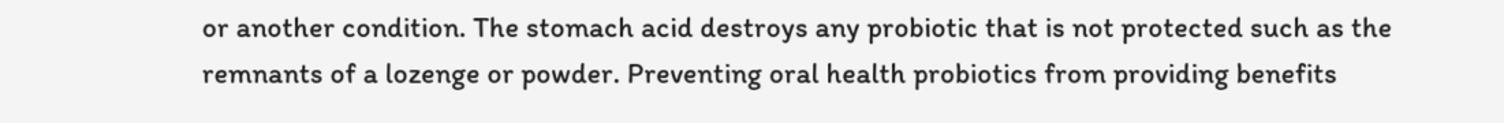or another condition. The stomach acid destroys any probiotic that is not protected such as the remnants of a lozenge or powder. Preventing oral health probiotics from providing benefits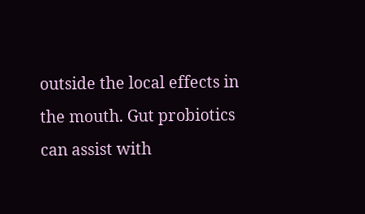outside the local effects in the mouth. Gut probiotics can assist with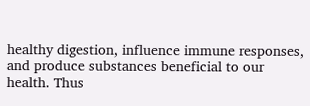healthy digestion, influence immune responses, and produce substances beneficial to our health. Thus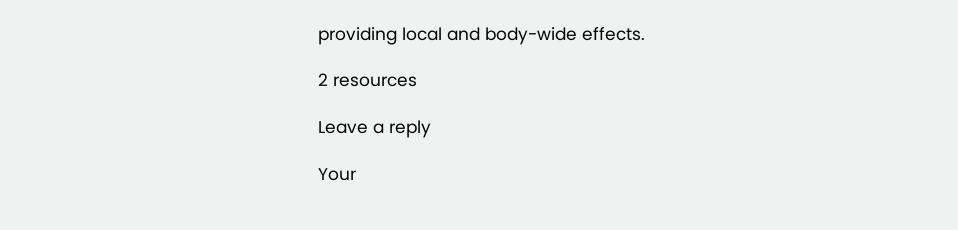providing local and body-wide effects.

2 resources

Leave a reply

Your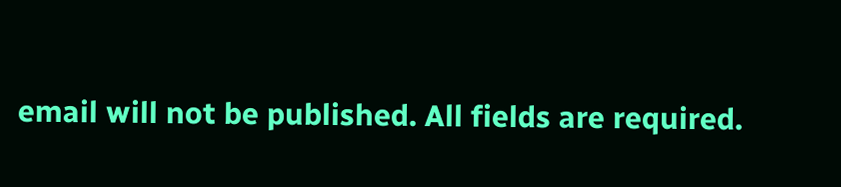email will not be published. All fields are required.